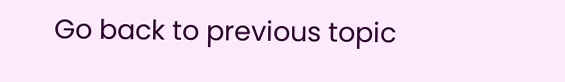Go back to previous topic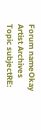Forum nameOkay Artist Archives
Topic subjectRE: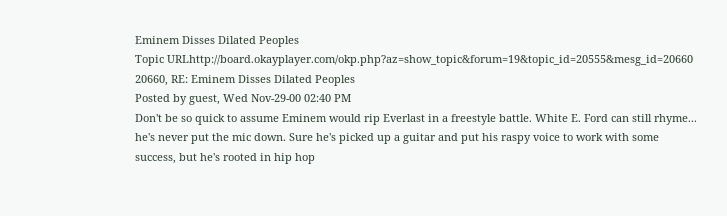Eminem Disses Dilated Peoples
Topic URLhttp://board.okayplayer.com/okp.php?az=show_topic&forum=19&topic_id=20555&mesg_id=20660
20660, RE: Eminem Disses Dilated Peoples
Posted by guest, Wed Nov-29-00 02:40 PM
Don't be so quick to assume Eminem would rip Everlast in a freestyle battle. White E. Ford can still rhyme... he's never put the mic down. Sure he's picked up a guitar and put his raspy voice to work with some success, but he's rooted in hip hop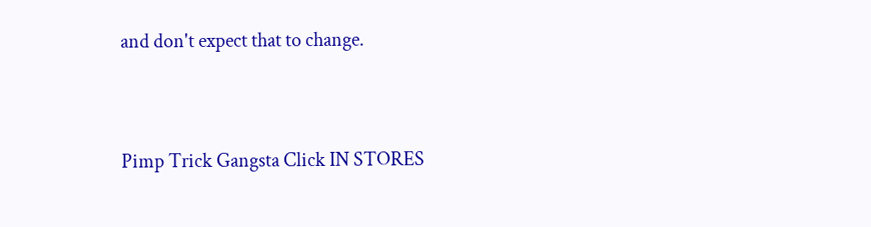and don't expect that to change.


Pimp Trick Gangsta Click IN STORES